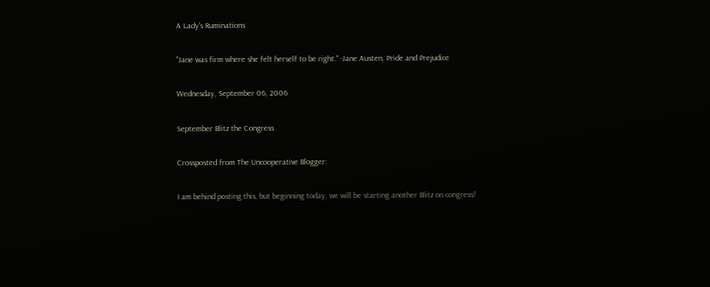A Lady's Ruminations

"Jane was firm where she felt herself to be right." -Jane Austen, Pride and Prejudice

Wednesday, September 06, 2006

September Blitz the Congress

Crossposted from The Uncooperative Blogger:

I am behind posting this, but beginning today, we will be starting another Blitz on congress!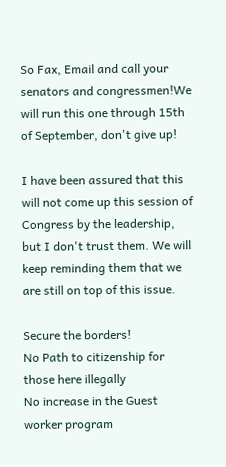So Fax, Email and call your senators and congressmen!We will run this one through 15th of September, don't give up!

I have been assured that this will not come up this session of Congress by the leadership, but I don't trust them. We will keep reminding them that we are still on top of this issue.

Secure the borders!
No Path to citizenship for those here illegally
No increase in the Guest worker program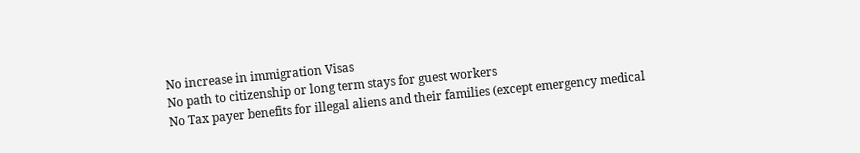No increase in immigration Visas
No path to citizenship or long term stays for guest workers
No Tax payer benefits for illegal aliens and their families (except emergency medical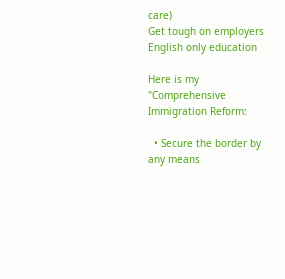care)
Get tough on employers
English only education

Here is my "Comprehensive Immigration Reform:

  • Secure the border by any means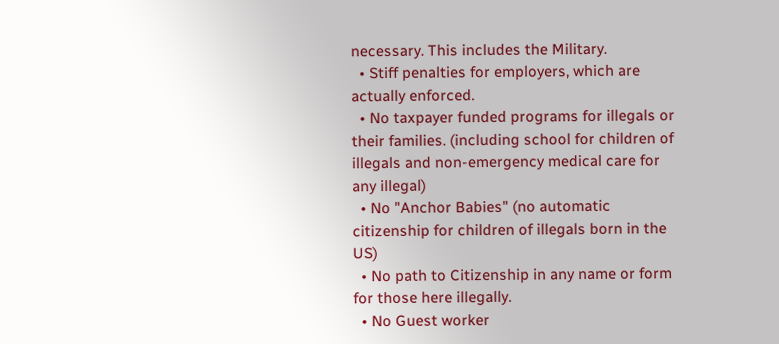necessary. This includes the Military.
  • Stiff penalties for employers, which are actually enforced.
  • No taxpayer funded programs for illegals or their families. (including school for children of illegals and non-emergency medical care for any illegal)
  • No "Anchor Babies" (no automatic citizenship for children of illegals born in the US)
  • No path to Citizenship in any name or form for those here illegally.
  • No Guest worker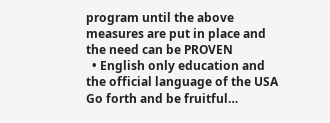program until the above measures are put in place and the need can be PROVEN
  • English only education and the official language of the USA
Go forth and be fruitful…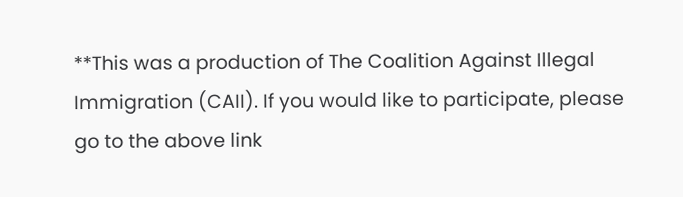**This was a production of The Coalition Against Illegal Immigration (CAII). If you would like to participate, please go to the above link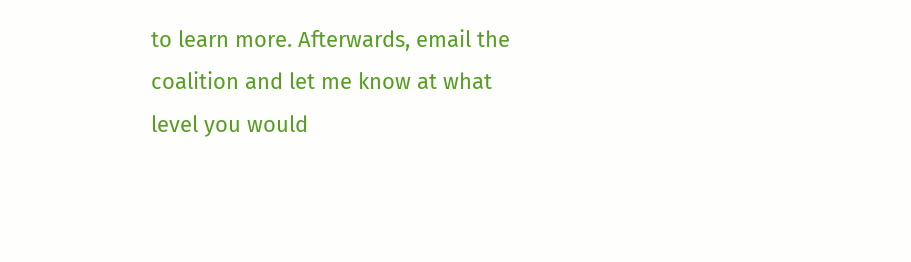to learn more. Afterwards, email the coalition and let me know at what level you would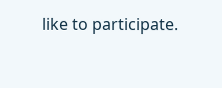like to participate.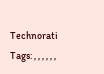Technorati Tags: , , , , , ,